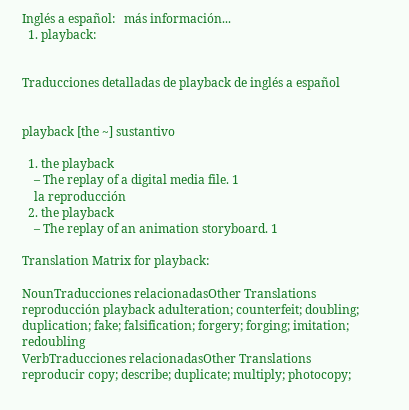Inglés a español:   más información...
  1. playback:


Traducciones detalladas de playback de inglés a español


playback [the ~] sustantivo

  1. the playback
    – The replay of a digital media file. 1
    la reproducción
  2. the playback
    – The replay of an animation storyboard. 1

Translation Matrix for playback:

NounTraducciones relacionadasOther Translations
reproducción playback adulteration; counterfeit; doubling; duplication; fake; falsification; forgery; forging; imitation; redoubling
VerbTraducciones relacionadasOther Translations
reproducir copy; describe; duplicate; multiply; photocopy;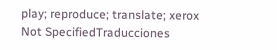play; reproduce; translate; xerox
Not SpecifiedTraducciones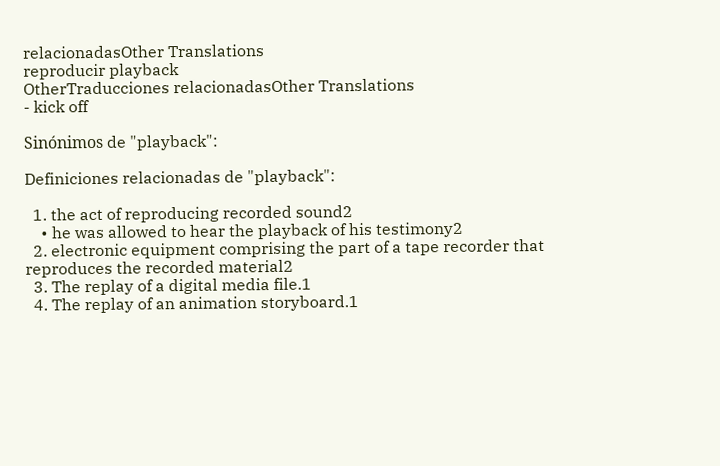relacionadasOther Translations
reproducir playback
OtherTraducciones relacionadasOther Translations
- kick off

Sinónimos de "playback":

Definiciones relacionadas de "playback":

  1. the act of reproducing recorded sound2
    • he was allowed to hear the playback of his testimony2
  2. electronic equipment comprising the part of a tape recorder that reproduces the recorded material2
  3. The replay of a digital media file.1
  4. The replay of an animation storyboard.1